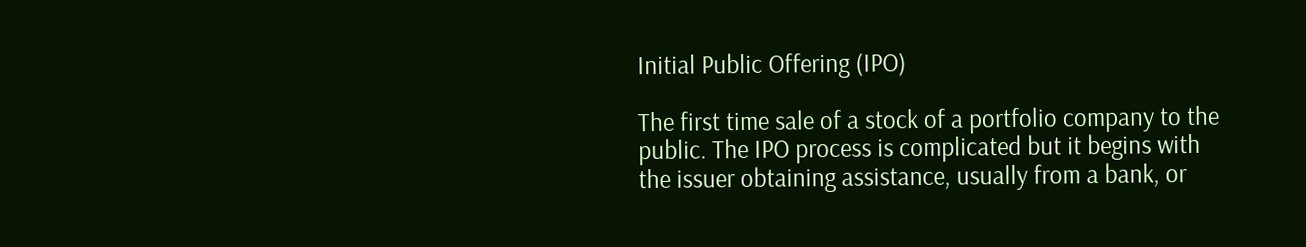Initial Public Offering (IPO)

The first time sale of a stock of a portfolio company to the public. The IPO process is complicated but it begins with the issuer obtaining assistance, usually from a bank, or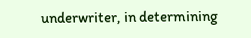underwriter, in determining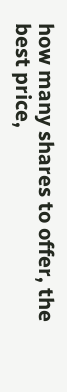how many shares to offer, the best price,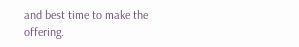and best time to make the offering.